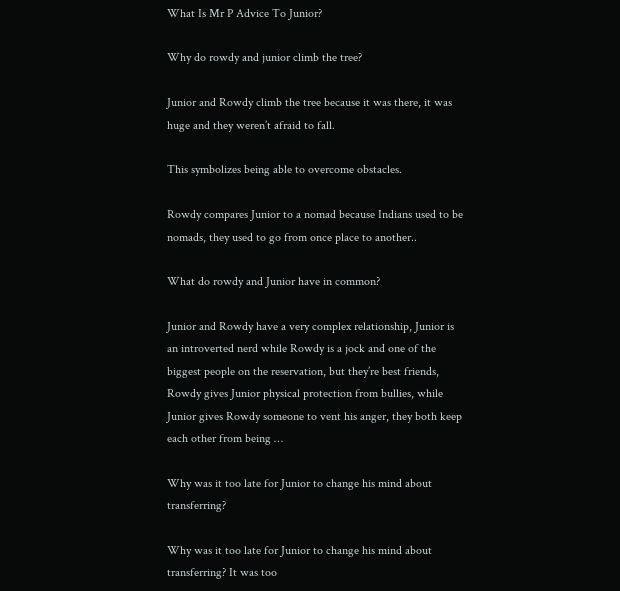What Is Mr P Advice To Junior?

Why do rowdy and junior climb the tree?

Junior and Rowdy climb the tree because it was there, it was huge and they weren’t afraid to fall.

This symbolizes being able to overcome obstacles.

Rowdy compares Junior to a nomad because Indians used to be nomads, they used to go from once place to another..

What do rowdy and Junior have in common?

Junior and Rowdy have a very complex relationship, Junior is an introverted nerd while Rowdy is a jock and one of the biggest people on the reservation, but they’re best friends, Rowdy gives Junior physical protection from bullies, while Junior gives Rowdy someone to vent his anger, they both keep each other from being …

Why was it too late for Junior to change his mind about transferring?

Why was it too late for Junior to change his mind about transferring? It was too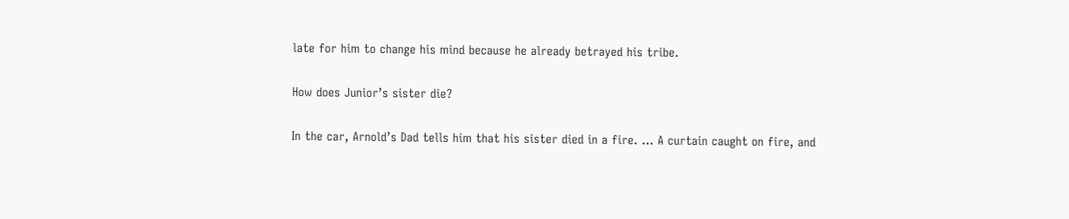late for him to change his mind because he already betrayed his tribe.

How does Junior’s sister die?

In the car, Arnold’s Dad tells him that his sister died in a fire. … A curtain caught on fire, and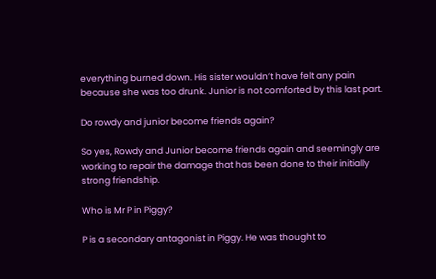everything burned down. His sister wouldn’t have felt any pain because she was too drunk. Junior is not comforted by this last part.

Do rowdy and junior become friends again?

So yes, Rowdy and Junior become friends again and seemingly are working to repair the damage that has been done to their initially strong friendship.

Who is Mr P in Piggy?

P is a secondary antagonist in Piggy. He was thought to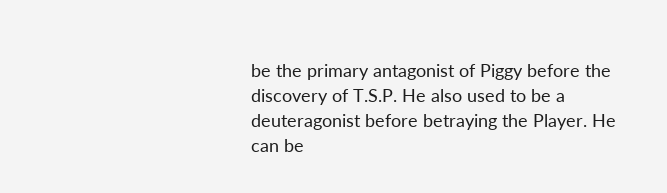be the primary antagonist of Piggy before the discovery of T.S.P. He also used to be a deuteragonist before betraying the Player. He can be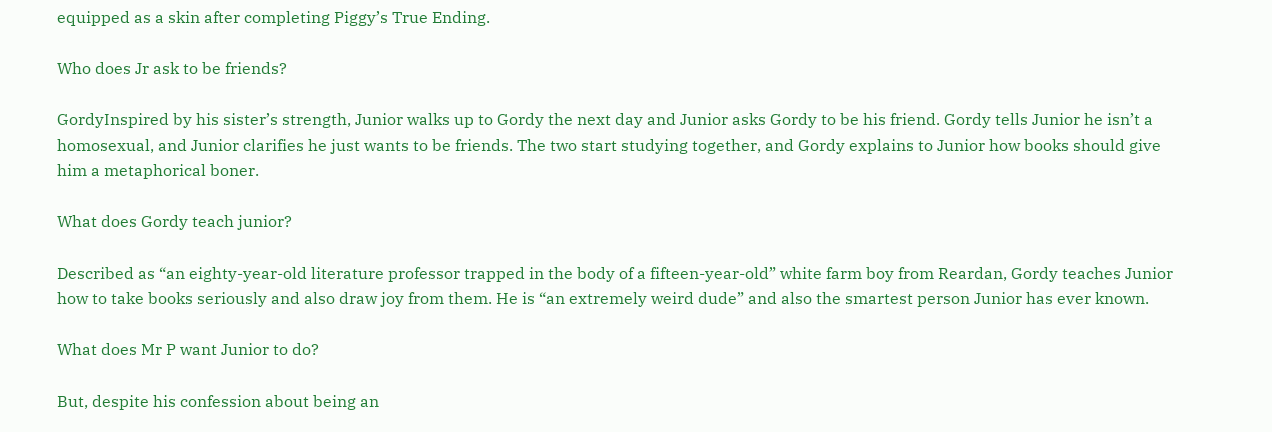equipped as a skin after completing Piggy’s True Ending.

Who does Jr ask to be friends?

GordyInspired by his sister’s strength, Junior walks up to Gordy the next day and Junior asks Gordy to be his friend. Gordy tells Junior he isn’t a homosexual, and Junior clarifies he just wants to be friends. The two start studying together, and Gordy explains to Junior how books should give him a metaphorical boner.

What does Gordy teach junior?

Described as “an eighty-year-old literature professor trapped in the body of a fifteen-year-old” white farm boy from Reardan, Gordy teaches Junior how to take books seriously and also draw joy from them. He is “an extremely weird dude” and also the smartest person Junior has ever known.

What does Mr P want Junior to do?

But, despite his confession about being an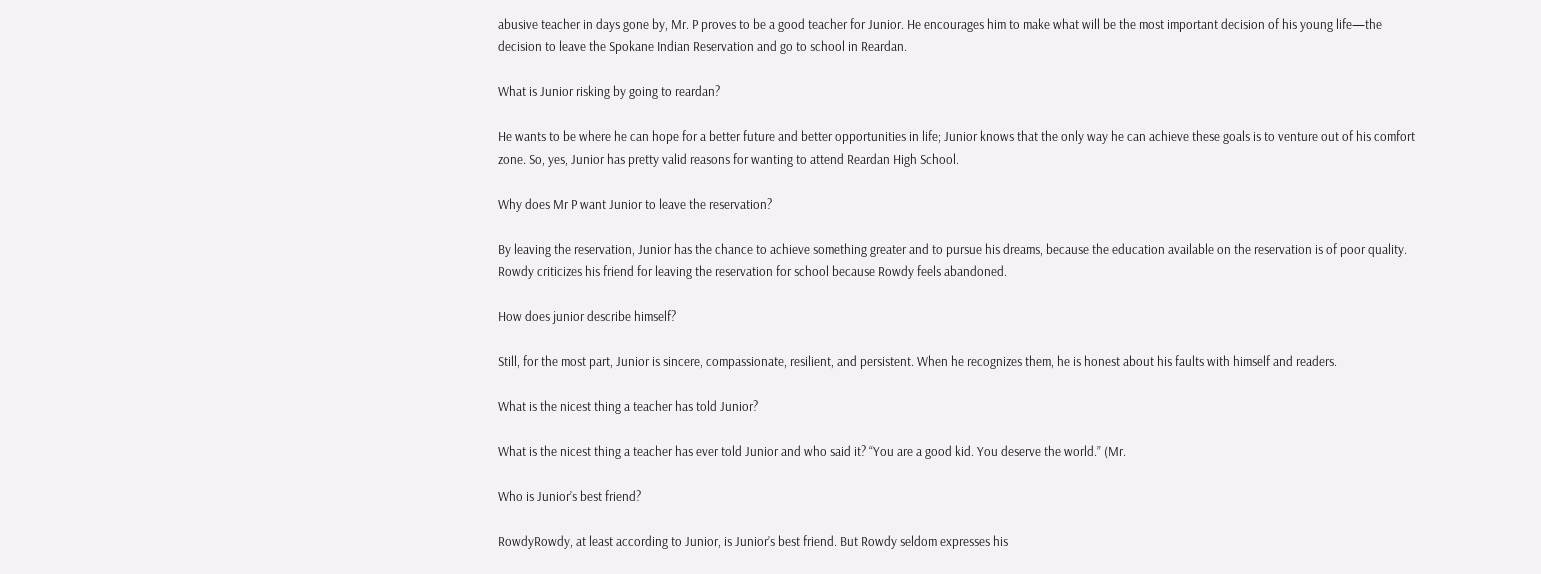abusive teacher in days gone by, Mr. P proves to be a good teacher for Junior. He encourages him to make what will be the most important decision of his young life—the decision to leave the Spokane Indian Reservation and go to school in Reardan.

What is Junior risking by going to reardan?

He wants to be where he can hope for a better future and better opportunities in life; Junior knows that the only way he can achieve these goals is to venture out of his comfort zone. So, yes, Junior has pretty valid reasons for wanting to attend Reardan High School.

Why does Mr P want Junior to leave the reservation?

By leaving the reservation, Junior has the chance to achieve something greater and to pursue his dreams, because the education available on the reservation is of poor quality. Rowdy criticizes his friend for leaving the reservation for school because Rowdy feels abandoned.

How does junior describe himself?

Still, for the most part, Junior is sincere, compassionate, resilient, and persistent. When he recognizes them, he is honest about his faults with himself and readers.

What is the nicest thing a teacher has told Junior?

What is the nicest thing a teacher has ever told Junior and who said it? “You are a good kid. You deserve the world.” (Mr.

Who is Junior’s best friend?

RowdyRowdy, at least according to Junior, is Junior’s best friend. But Rowdy seldom expresses his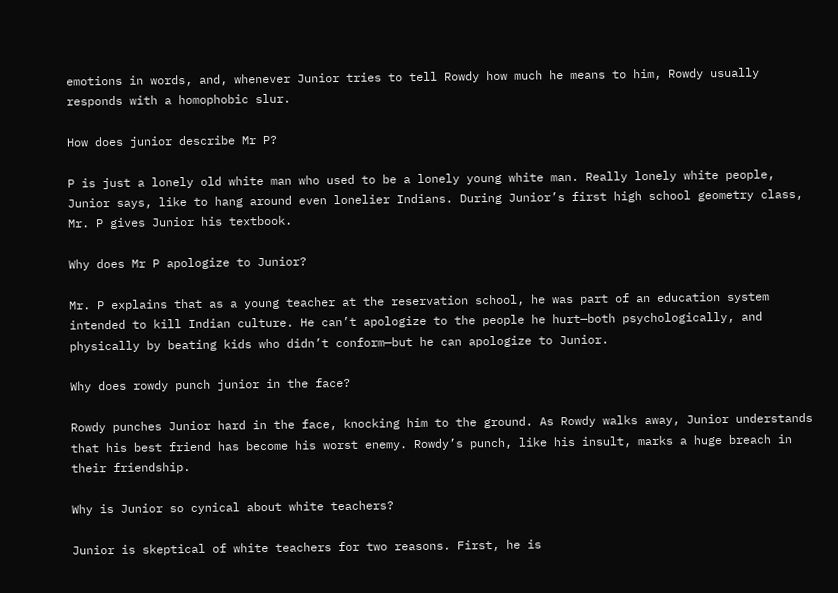emotions in words, and, whenever Junior tries to tell Rowdy how much he means to him, Rowdy usually responds with a homophobic slur.

How does junior describe Mr P?

P is just a lonely old white man who used to be a lonely young white man. Really lonely white people, Junior says, like to hang around even lonelier Indians. During Junior’s first high school geometry class, Mr. P gives Junior his textbook.

Why does Mr P apologize to Junior?

Mr. P explains that as a young teacher at the reservation school, he was part of an education system intended to kill Indian culture. He can’t apologize to the people he hurt—both psychologically, and physically by beating kids who didn’t conform—but he can apologize to Junior.

Why does rowdy punch junior in the face?

Rowdy punches Junior hard in the face, knocking him to the ground. As Rowdy walks away, Junior understands that his best friend has become his worst enemy. Rowdy’s punch, like his insult, marks a huge breach in their friendship.

Why is Junior so cynical about white teachers?

Junior is skeptical of white teachers for two reasons. First, he is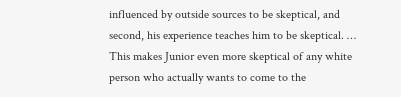influenced by outside sources to be skeptical, and second, his experience teaches him to be skeptical. … This makes Junior even more skeptical of any white person who actually wants to come to the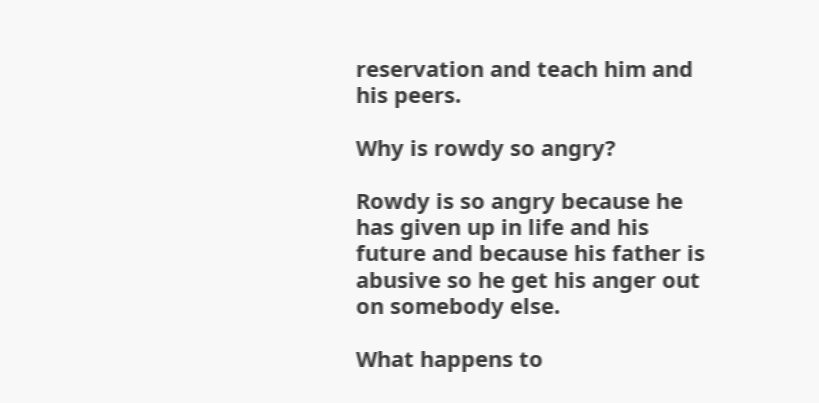reservation and teach him and his peers.

Why is rowdy so angry?

Rowdy is so angry because he has given up in life and his future and because his father is abusive so he get his anger out on somebody else.

What happens to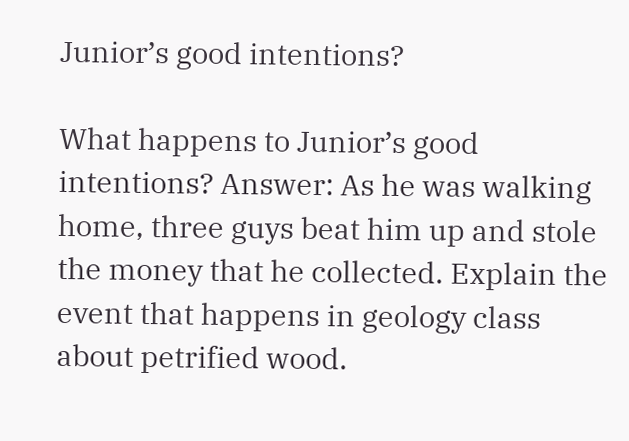Junior’s good intentions?

What happens to Junior’s good intentions? Answer: As he was walking home, three guys beat him up and stole the money that he collected. Explain the event that happens in geology class about petrified wood.